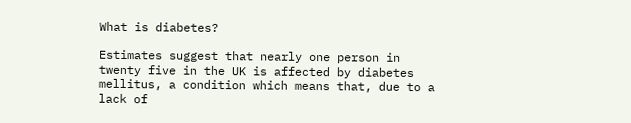What is diabetes?

Estimates suggest that nearly one person in twenty five in the UK is affected by diabetes mellitus, a condition which means that, due to a lack of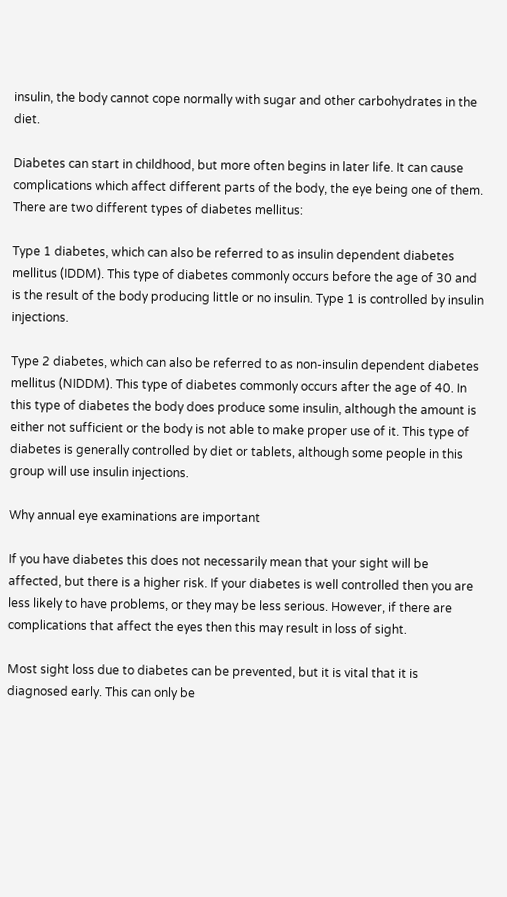insulin, the body cannot cope normally with sugar and other carbohydrates in the diet.

Diabetes can start in childhood, but more often begins in later life. It can cause complications which affect different parts of the body, the eye being one of them. There are two different types of diabetes mellitus:

Type 1 diabetes, which can also be referred to as insulin dependent diabetes mellitus (IDDM). This type of diabetes commonly occurs before the age of 30 and is the result of the body producing little or no insulin. Type 1 is controlled by insulin injections.

Type 2 diabetes, which can also be referred to as non-insulin dependent diabetes mellitus (NIDDM). This type of diabetes commonly occurs after the age of 40. In this type of diabetes the body does produce some insulin, although the amount is either not sufficient or the body is not able to make proper use of it. This type of diabetes is generally controlled by diet or tablets, although some people in this group will use insulin injections.

Why annual eye examinations are important

If you have diabetes this does not necessarily mean that your sight will be affected, but there is a higher risk. If your diabetes is well controlled then you are less likely to have problems, or they may be less serious. However, if there are complications that affect the eyes then this may result in loss of sight.

Most sight loss due to diabetes can be prevented, but it is vital that it is diagnosed early. This can only be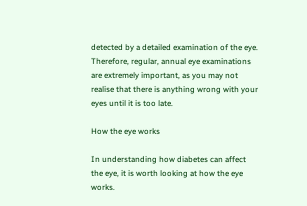detected by a detailed examination of the eye. Therefore, regular, annual eye examinations are extremely important, as you may not realise that there is anything wrong with your eyes until it is too late.

How the eye works

In understanding how diabetes can affect the eye, it is worth looking at how the eye works.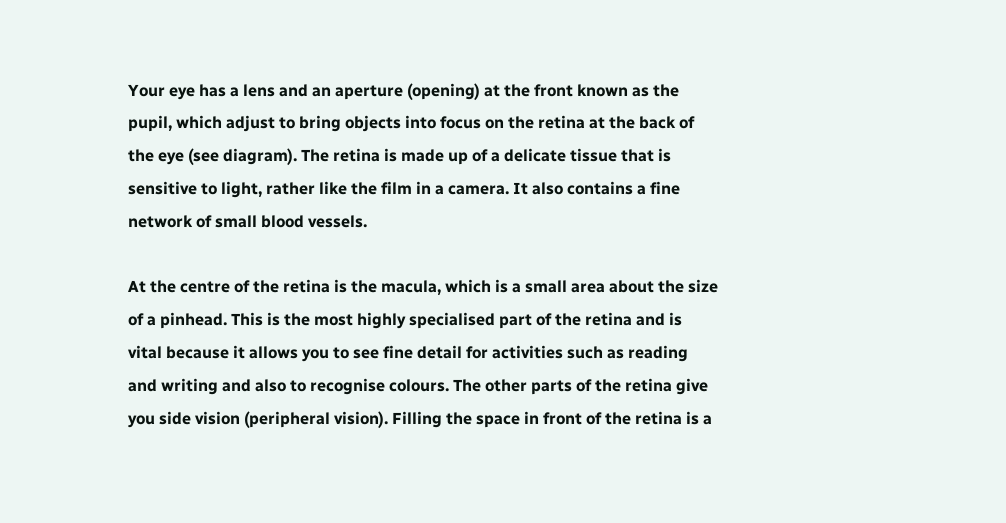Your eye has a lens and an aperture (opening) at the front known as the pupil, which adjust to bring objects into focus on the retina at the back of the eye (see diagram). The retina is made up of a delicate tissue that is sensitive to light, rather like the film in a camera. It also contains a fine network of small blood vessels.

At the centre of the retina is the macula, which is a small area about the size of a pinhead. This is the most highly specialised part of the retina and is vital because it allows you to see fine detail for activities such as reading and writing and also to recognise colours. The other parts of the retina give you side vision (peripheral vision). Filling the space in front of the retina is a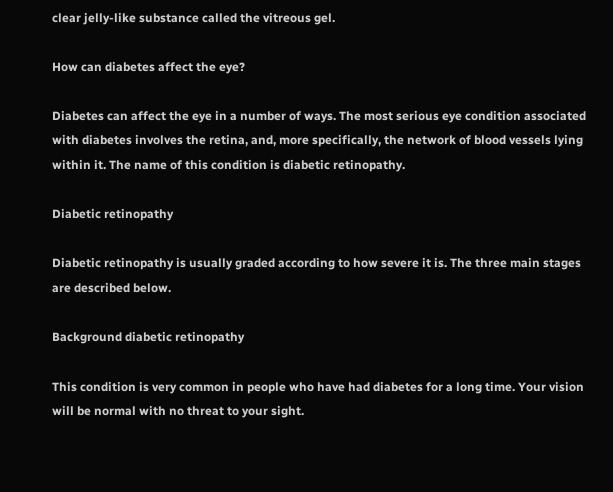clear jelly-like substance called the vitreous gel.

How can diabetes affect the eye?

Diabetes can affect the eye in a number of ways. The most serious eye condition associated with diabetes involves the retina, and, more specifically, the network of blood vessels lying within it. The name of this condition is diabetic retinopathy.

Diabetic retinopathy

Diabetic retinopathy is usually graded according to how severe it is. The three main stages are described below.

Background diabetic retinopathy

This condition is very common in people who have had diabetes for a long time. Your vision will be normal with no threat to your sight.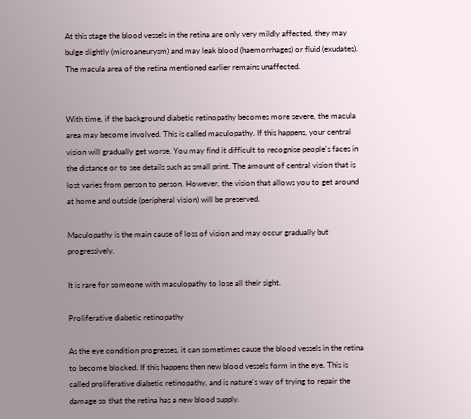At this stage the blood vessels in the retina are only very mildly affected, they may bulge slightly (microaneurysm) and may leak blood (haemorrhages) or fluid (exudates). The macula area of the retina mentioned earlier remains unaffected.


With time, if the background diabetic retinopathy becomes more severe, the macula area may become involved. This is called maculopathy. If this happens, your central vision will gradually get worse. You may find it difficult to recognise people's faces in the distance or to see details such as small print. The amount of central vision that is lost varies from person to person. However, the vision that allows you to get around at home and outside (peripheral vision) will be preserved.

Maculopathy is the main cause of loss of vision and may occur gradually but progressively.

It is rare for someone with maculopathy to lose all their sight.

Proliferative diabetic retinopathy

As the eye condition progresses, it can sometimes cause the blood vessels in the retina to become blocked. If this happens then new blood vessels form in the eye. This is called proliferative diabetic retinopathy, and is nature's way of trying to repair the damage so that the retina has a new blood supply.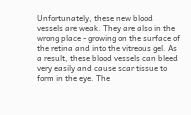Unfortunately, these new blood vessels are weak. They are also in the wrong place - growing on the surface of the retina and into the vitreous gel. As a result, these blood vessels can bleed very easily and cause scar tissue to form in the eye. The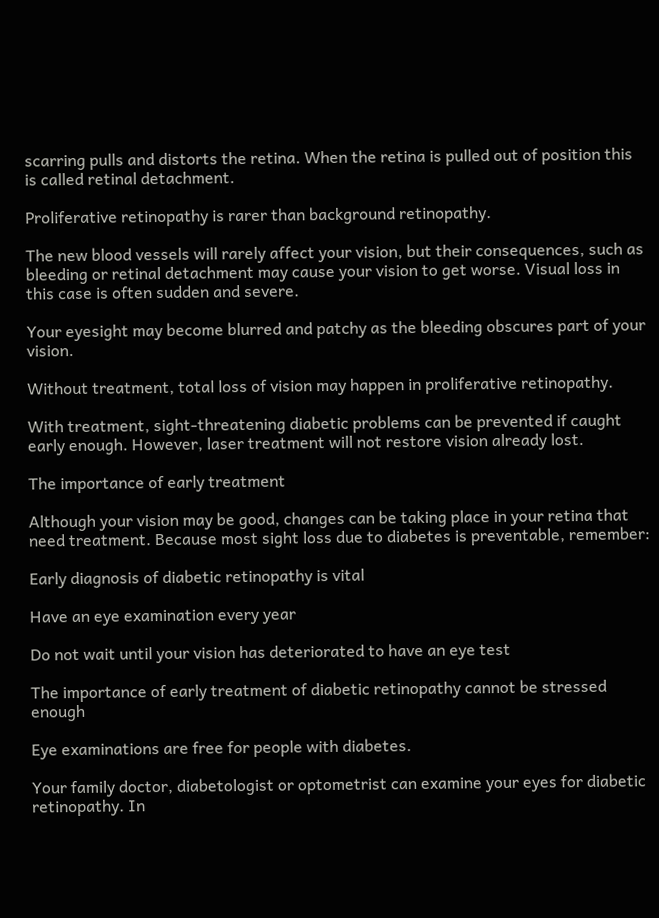scarring pulls and distorts the retina. When the retina is pulled out of position this is called retinal detachment.

Proliferative retinopathy is rarer than background retinopathy.

The new blood vessels will rarely affect your vision, but their consequences, such as bleeding or retinal detachment may cause your vision to get worse. Visual loss in this case is often sudden and severe.

Your eyesight may become blurred and patchy as the bleeding obscures part of your vision.

Without treatment, total loss of vision may happen in proliferative retinopathy.

With treatment, sight-threatening diabetic problems can be prevented if caught early enough. However, laser treatment will not restore vision already lost.

The importance of early treatment

Although your vision may be good, changes can be taking place in your retina that need treatment. Because most sight loss due to diabetes is preventable, remember:

Early diagnosis of diabetic retinopathy is vital

Have an eye examination every year

Do not wait until your vision has deteriorated to have an eye test

The importance of early treatment of diabetic retinopathy cannot be stressed enough

Eye examinations are free for people with diabetes.

Your family doctor, diabetologist or optometrist can examine your eyes for diabetic retinopathy. In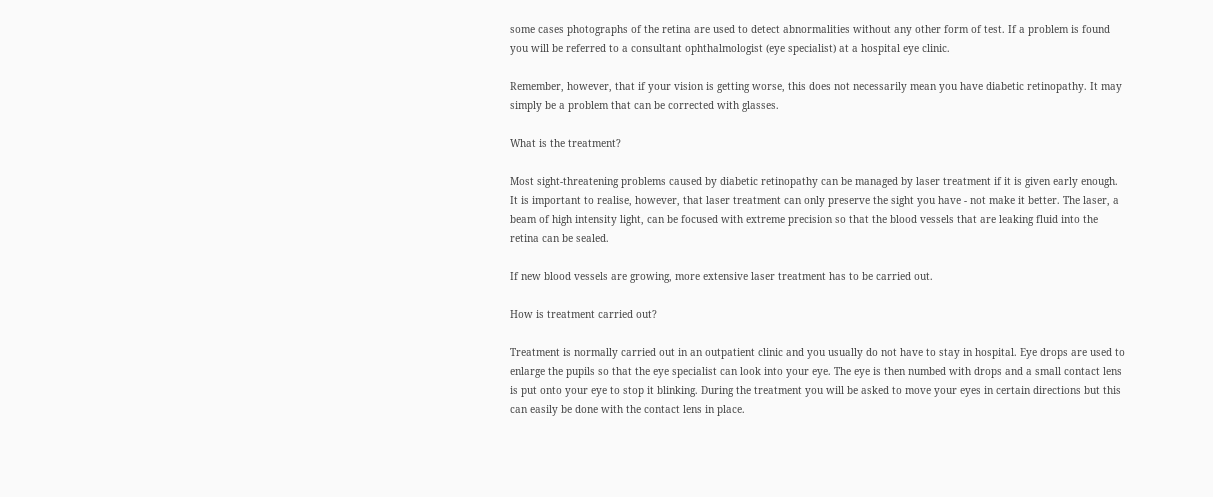some cases photographs of the retina are used to detect abnormalities without any other form of test. If a problem is found you will be referred to a consultant ophthalmologist (eye specialist) at a hospital eye clinic.

Remember, however, that if your vision is getting worse, this does not necessarily mean you have diabetic retinopathy. It may simply be a problem that can be corrected with glasses.

What is the treatment?

Most sight-threatening problems caused by diabetic retinopathy can be managed by laser treatment if it is given early enough. It is important to realise, however, that laser treatment can only preserve the sight you have - not make it better. The laser, a beam of high intensity light, can be focused with extreme precision so that the blood vessels that are leaking fluid into the retina can be sealed.

If new blood vessels are growing, more extensive laser treatment has to be carried out.

How is treatment carried out?

Treatment is normally carried out in an outpatient clinic and you usually do not have to stay in hospital. Eye drops are used to enlarge the pupils so that the eye specialist can look into your eye. The eye is then numbed with drops and a small contact lens is put onto your eye to stop it blinking. During the treatment you will be asked to move your eyes in certain directions but this can easily be done with the contact lens in place.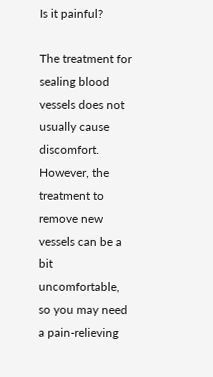Is it painful?

The treatment for sealing blood vessels does not usually cause discomfort. However, the treatment to remove new vessels can be a bit uncomfortable, so you may need a pain-relieving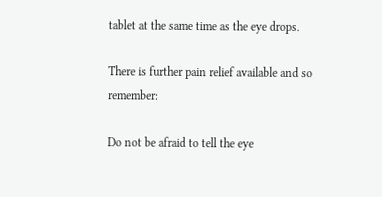tablet at the same time as the eye drops.

There is further pain relief available and so remember:

Do not be afraid to tell the eye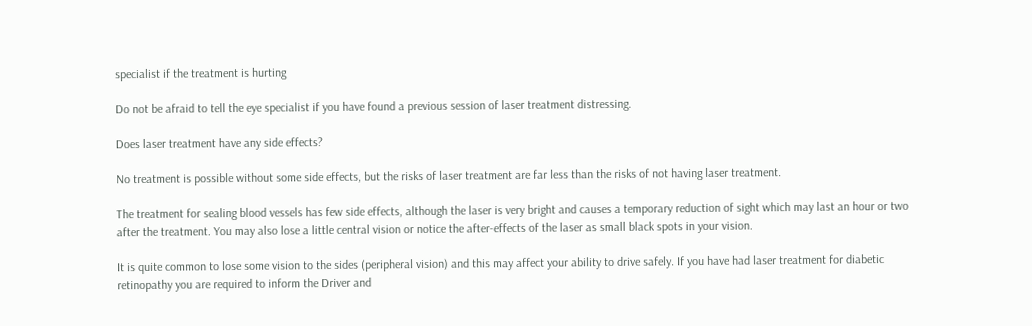specialist if the treatment is hurting

Do not be afraid to tell the eye specialist if you have found a previous session of laser treatment distressing.

Does laser treatment have any side effects?

No treatment is possible without some side effects, but the risks of laser treatment are far less than the risks of not having laser treatment.

The treatment for sealing blood vessels has few side effects, although the laser is very bright and causes a temporary reduction of sight which may last an hour or two after the treatment. You may also lose a little central vision or notice the after-effects of the laser as small black spots in your vision.

It is quite common to lose some vision to the sides (peripheral vision) and this may affect your ability to drive safely. If you have had laser treatment for diabetic retinopathy you are required to inform the Driver and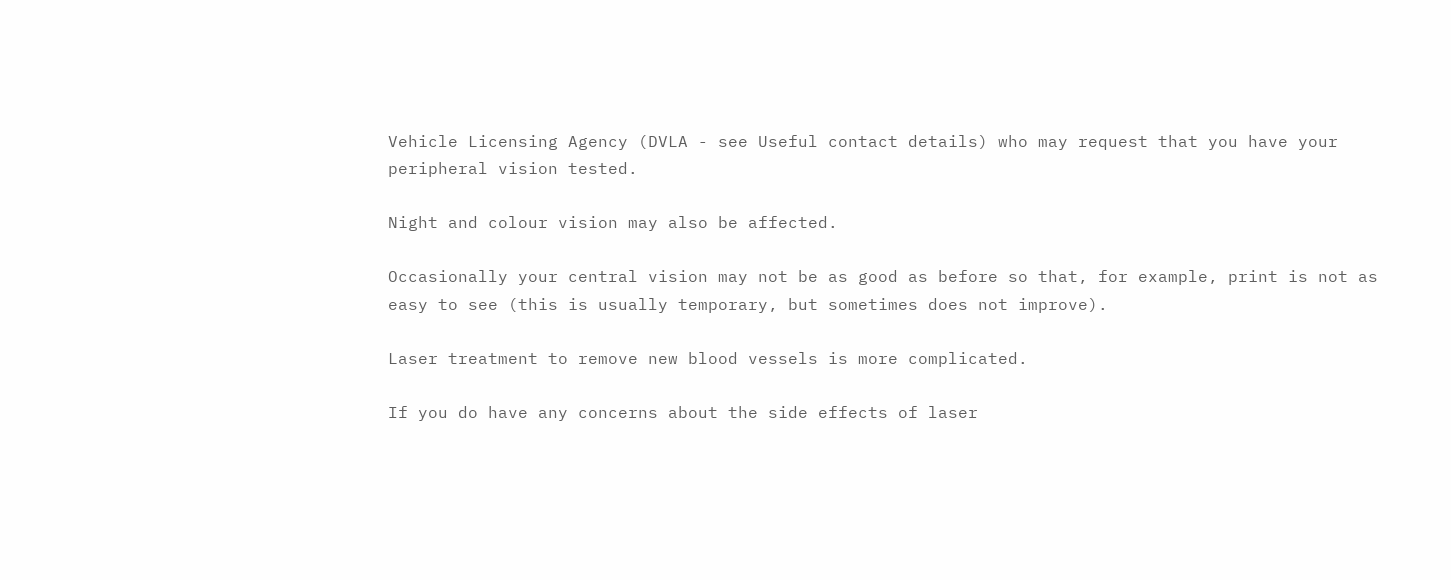Vehicle Licensing Agency (DVLA - see Useful contact details) who may request that you have your peripheral vision tested.

Night and colour vision may also be affected.

Occasionally your central vision may not be as good as before so that, for example, print is not as easy to see (this is usually temporary, but sometimes does not improve).

Laser treatment to remove new blood vessels is more complicated.

If you do have any concerns about the side effects of laser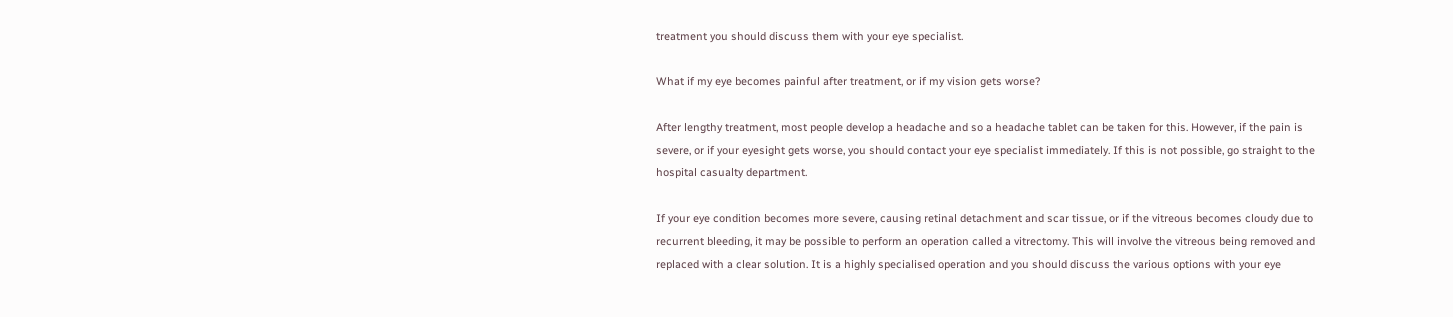treatment you should discuss them with your eye specialist.

What if my eye becomes painful after treatment, or if my vision gets worse?

After lengthy treatment, most people develop a headache and so a headache tablet can be taken for this. However, if the pain is severe, or if your eyesight gets worse, you should contact your eye specialist immediately. If this is not possible, go straight to the hospital casualty department.

If your eye condition becomes more severe, causing retinal detachment and scar tissue, or if the vitreous becomes cloudy due to recurrent bleeding, it may be possible to perform an operation called a vitrectomy. This will involve the vitreous being removed and replaced with a clear solution. It is a highly specialised operation and you should discuss the various options with your eye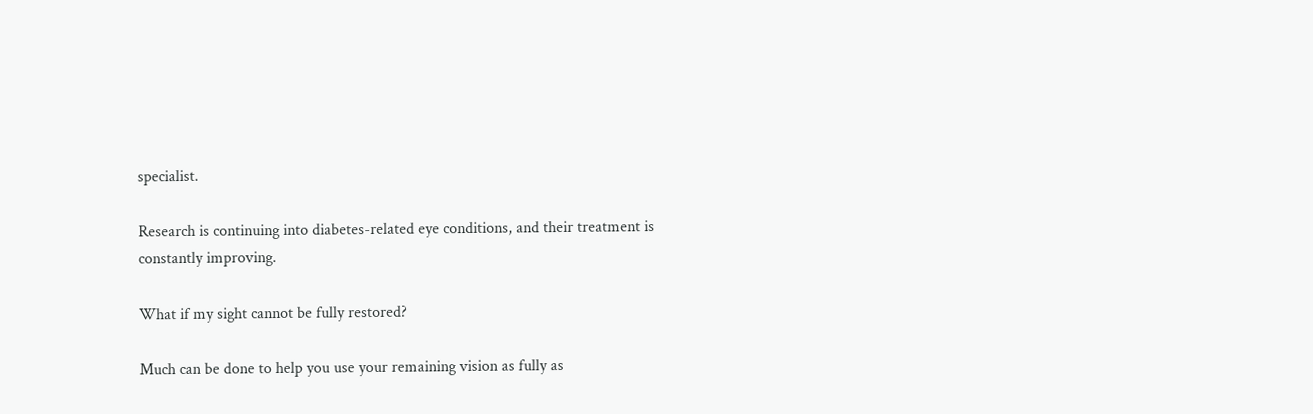specialist.

Research is continuing into diabetes-related eye conditions, and their treatment is constantly improving.

What if my sight cannot be fully restored?

Much can be done to help you use your remaining vision as fully as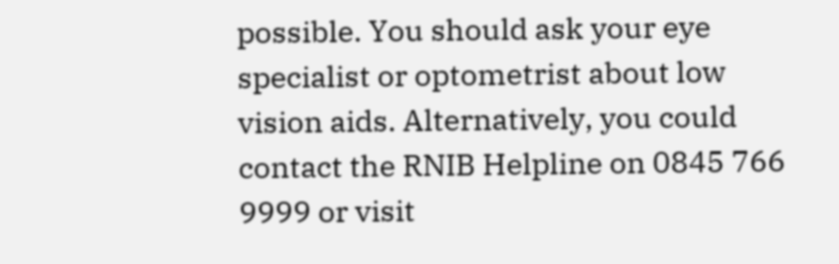possible. You should ask your eye specialist or optometrist about low vision aids. Alternatively, you could contact the RNIB Helpline on 0845 766 9999 or visit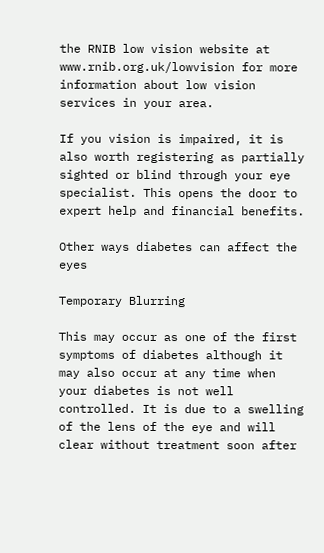the RNIB low vision website at www.rnib.org.uk/lowvision for more information about low vision services in your area.

If you vision is impaired, it is also worth registering as partially sighted or blind through your eye specialist. This opens the door to expert help and financial benefits.

Other ways diabetes can affect the eyes

Temporary Blurring

This may occur as one of the first symptoms of diabetes although it may also occur at any time when your diabetes is not well controlled. It is due to a swelling of the lens of the eye and will clear without treatment soon after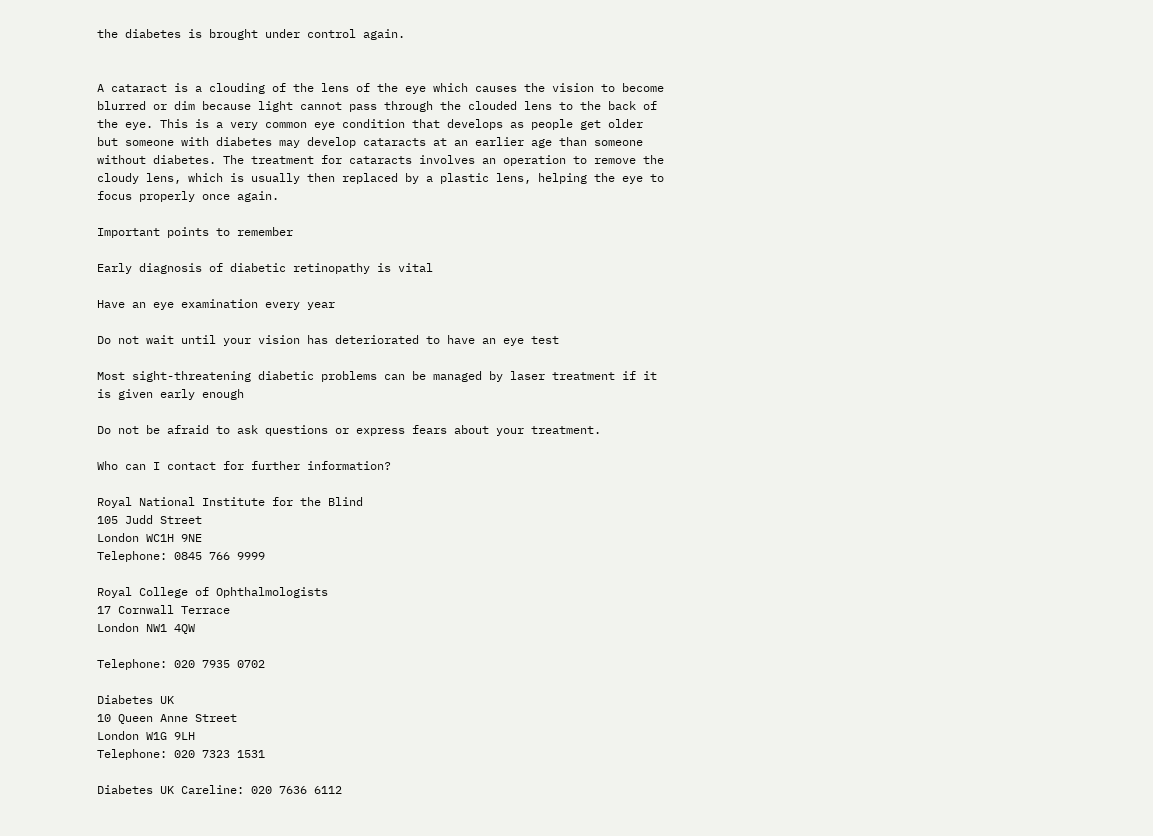the diabetes is brought under control again.


A cataract is a clouding of the lens of the eye which causes the vision to become blurred or dim because light cannot pass through the clouded lens to the back of the eye. This is a very common eye condition that develops as people get older but someone with diabetes may develop cataracts at an earlier age than someone without diabetes. The treatment for cataracts involves an operation to remove the cloudy lens, which is usually then replaced by a plastic lens, helping the eye to focus properly once again.

Important points to remember

Early diagnosis of diabetic retinopathy is vital

Have an eye examination every year

Do not wait until your vision has deteriorated to have an eye test

Most sight-threatening diabetic problems can be managed by laser treatment if it is given early enough

Do not be afraid to ask questions or express fears about your treatment.

Who can I contact for further information?

Royal National Institute for the Blind
105 Judd Street
London WC1H 9NE
Telephone: 0845 766 9999

Royal College of Ophthalmologists
17 Cornwall Terrace
London NW1 4QW

Telephone: 020 7935 0702

Diabetes UK
10 Queen Anne Street
London W1G 9LH
Telephone: 020 7323 1531

Diabetes UK Careline: 020 7636 6112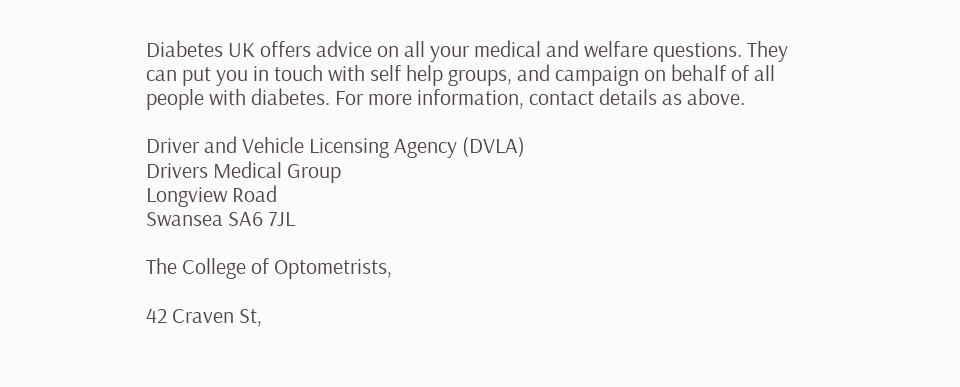Diabetes UK offers advice on all your medical and welfare questions. They can put you in touch with self help groups, and campaign on behalf of all people with diabetes. For more information, contact details as above.

Driver and Vehicle Licensing Agency (DVLA)
Drivers Medical Group
Longview Road
Swansea SA6 7JL

The College of Optometrists,

42 Craven St,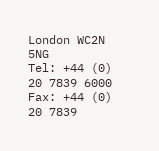London WC2N 5NG
Tel: +44 (0) 20 7839 6000
Fax: +44 (0) 20 7839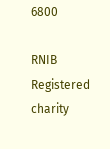6800

RNIB Registered charity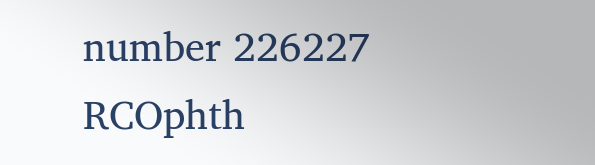number 226227
RCOphth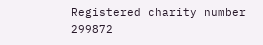Registered charity number 299872